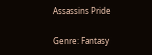Assassins Pride

Genre: Fantasy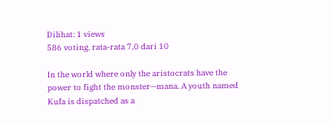Dilihat: 1 views
586 voting, rata-rata 7,0 dari 10

In the world where only the aristocrats have the power to fight the monster—mana. A youth named Kufa is dispatched as a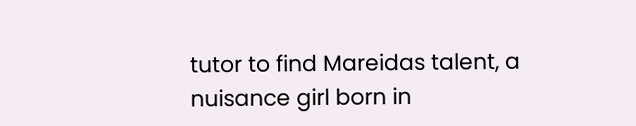tutor to find Mareidas talent, a nuisance girl born in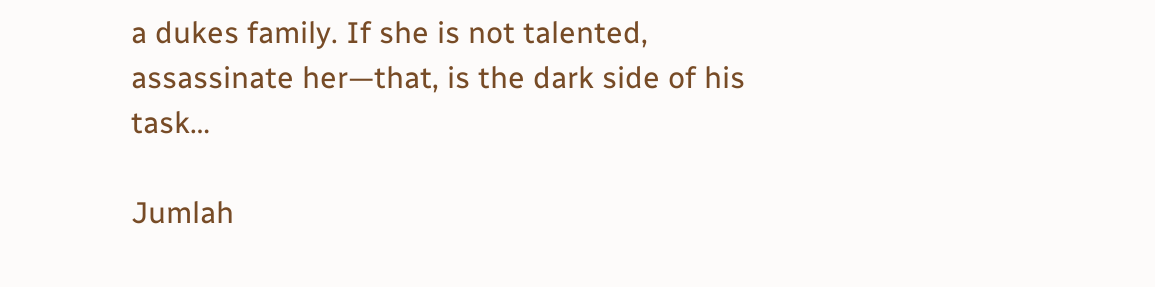a dukes family. If she is not talented, assassinate her—that, is the dark side of his task…

Jumlah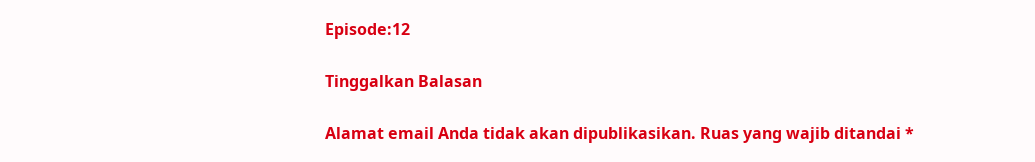Episode:12

Tinggalkan Balasan

Alamat email Anda tidak akan dipublikasikan. Ruas yang wajib ditandai *